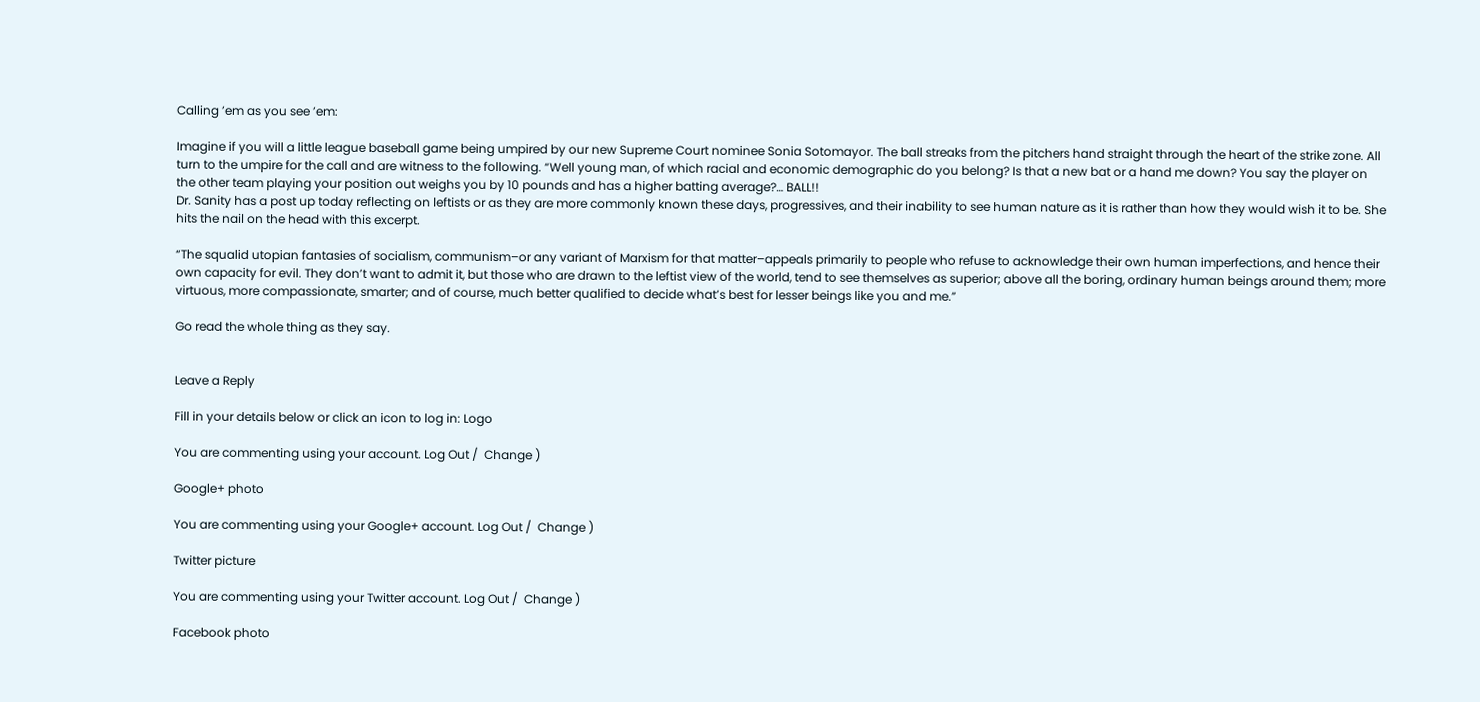Calling ’em as you see ’em:

Imagine if you will a little league baseball game being umpired by our new Supreme Court nominee Sonia Sotomayor. The ball streaks from the pitchers hand straight through the heart of the strike zone. All turn to the umpire for the call and are witness to the following. “Well young man, of which racial and economic demographic do you belong? Is that a new bat or a hand me down? You say the player on the other team playing your position out weighs you by 10 pounds and has a higher batting average?… BALL!!
Dr. Sanity has a post up today reflecting on leftists or as they are more commonly known these days, progressives, and their inability to see human nature as it is rather than how they would wish it to be. She hits the nail on the head with this excerpt.

“The squalid utopian fantasies of socialism, communism–or any variant of Marxism for that matter–appeals primarily to people who refuse to acknowledge their own human imperfections, and hence their own capacity for evil. They don’t want to admit it, but those who are drawn to the leftist view of the world, tend to see themselves as superior; above all the boring, ordinary human beings around them; more virtuous, more compassionate, smarter; and of course, much better qualified to decide what’s best for lesser beings like you and me.”

Go read the whole thing as they say.


Leave a Reply

Fill in your details below or click an icon to log in: Logo

You are commenting using your account. Log Out /  Change )

Google+ photo

You are commenting using your Google+ account. Log Out /  Change )

Twitter picture

You are commenting using your Twitter account. Log Out /  Change )

Facebook photo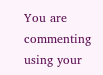You are commenting using your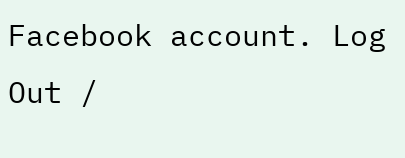Facebook account. Log Out /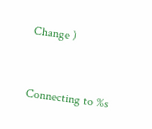Change )


Connecting to %s